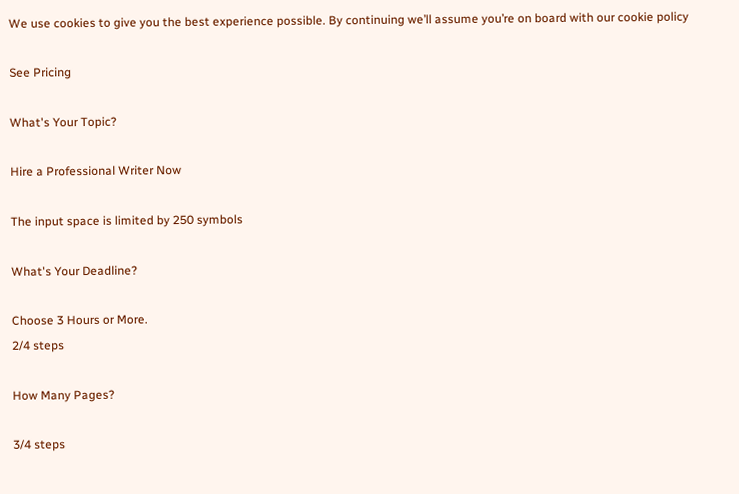We use cookies to give you the best experience possible. By continuing we’ll assume you’re on board with our cookie policy

See Pricing

What's Your Topic?

Hire a Professional Writer Now

The input space is limited by 250 symbols

What's Your Deadline?

Choose 3 Hours or More.
2/4 steps

How Many Pages?

3/4 steps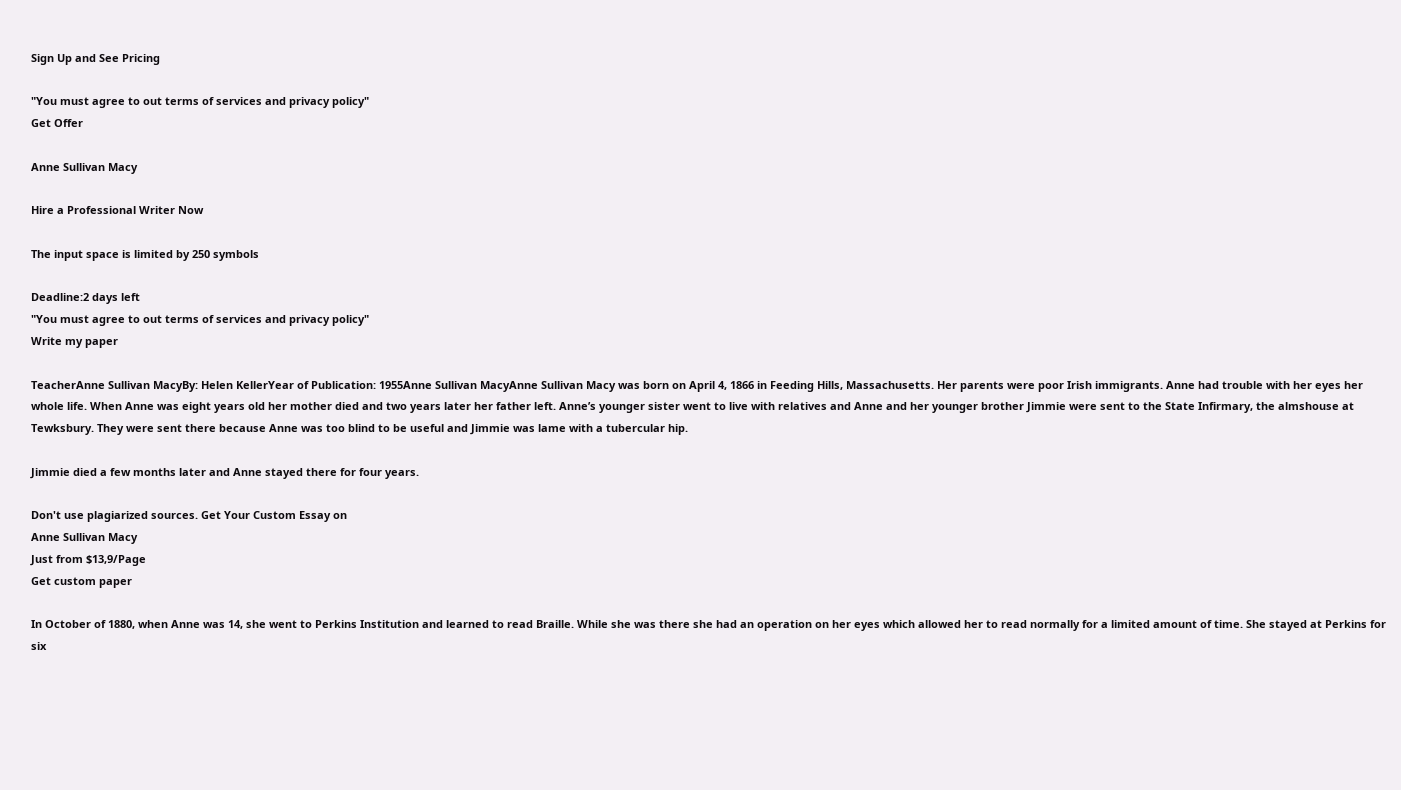Sign Up and See Pricing

"You must agree to out terms of services and privacy policy"
Get Offer

Anne Sullivan Macy

Hire a Professional Writer Now

The input space is limited by 250 symbols

Deadline:2 days left
"You must agree to out terms of services and privacy policy"
Write my paper

TeacherAnne Sullivan MacyBy: Helen KellerYear of Publication: 1955Anne Sullivan MacyAnne Sullivan Macy was born on April 4, 1866 in Feeding Hills, Massachusetts. Her parents were poor Irish immigrants. Anne had trouble with her eyes her whole life. When Anne was eight years old her mother died and two years later her father left. Anne’s younger sister went to live with relatives and Anne and her younger brother Jimmie were sent to the State Infirmary, the almshouse at Tewksbury. They were sent there because Anne was too blind to be useful and Jimmie was lame with a tubercular hip.

Jimmie died a few months later and Anne stayed there for four years.

Don't use plagiarized sources. Get Your Custom Essay on
Anne Sullivan Macy
Just from $13,9/Page
Get custom paper

In October of 1880, when Anne was 14, she went to Perkins Institution and learned to read Braille. While she was there she had an operation on her eyes which allowed her to read normally for a limited amount of time. She stayed at Perkins for six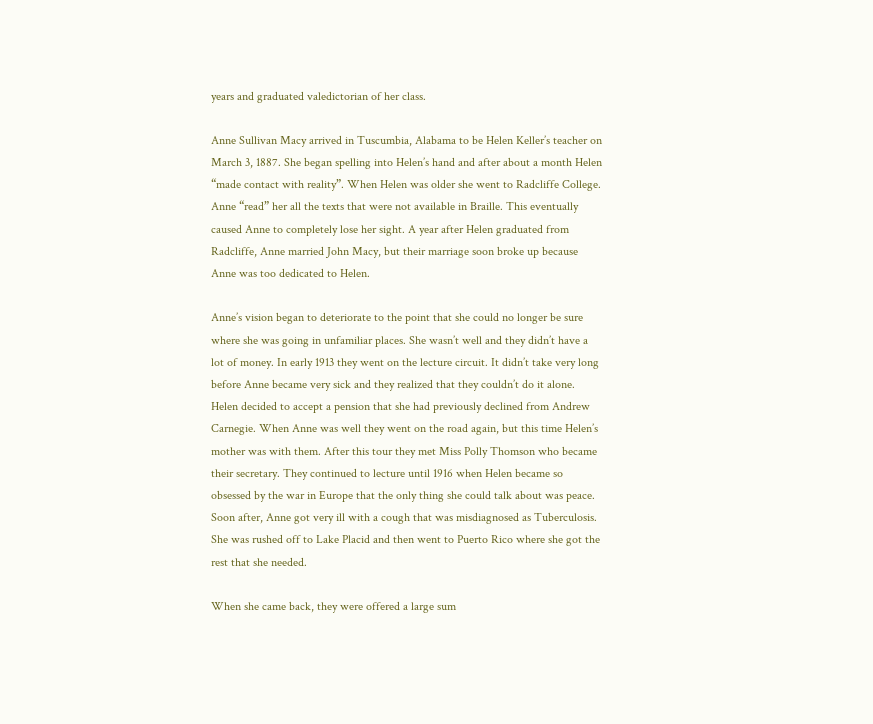years and graduated valedictorian of her class.

Anne Sullivan Macy arrived in Tuscumbia, Alabama to be Helen Keller’s teacher on March 3, 1887. She began spelling into Helen’s hand and after about a month Helen “made contact with reality”. When Helen was older she went to Radcliffe College. Anne “read” her all the texts that were not available in Braille. This eventually caused Anne to completely lose her sight. A year after Helen graduated from Radcliffe, Anne married John Macy, but their marriage soon broke up because Anne was too dedicated to Helen.

Anne’s vision began to deteriorate to the point that she could no longer be sure where she was going in unfamiliar places. She wasn’t well and they didn’t have a lot of money. In early 1913 they went on the lecture circuit. It didn’t take very long before Anne became very sick and they realized that they couldn’t do it alone. Helen decided to accept a pension that she had previously declined from Andrew Carnegie. When Anne was well they went on the road again, but this time Helen’s mother was with them. After this tour they met Miss Polly Thomson who became their secretary. They continued to lecture until 1916 when Helen became so obsessed by the war in Europe that the only thing she could talk about was peace. Soon after, Anne got very ill with a cough that was misdiagnosed as Tuberculosis. She was rushed off to Lake Placid and then went to Puerto Rico where she got the rest that she needed.

When she came back, they were offered a large sum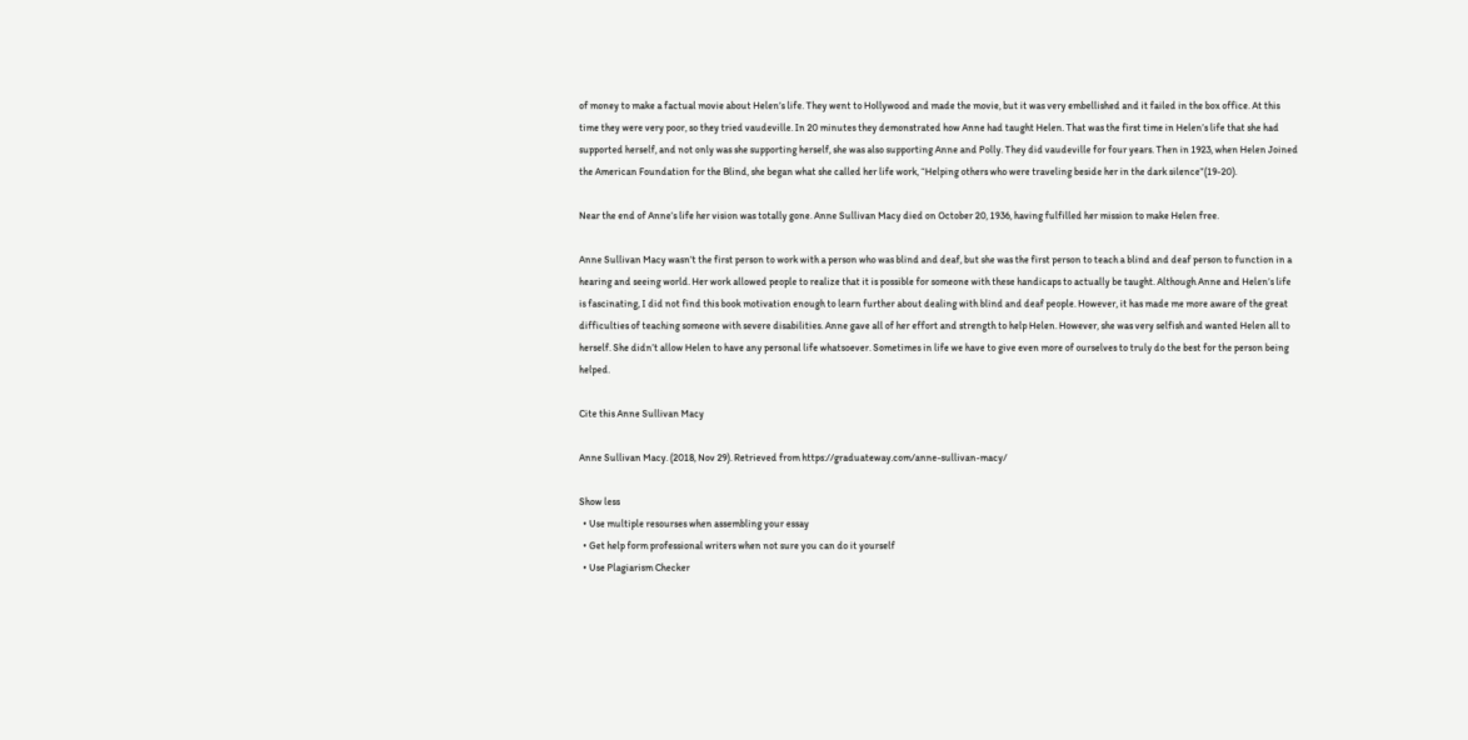of money to make a factual movie about Helen’s life. They went to Hollywood and made the movie, but it was very embellished and it failed in the box office. At this time they were very poor, so they tried vaudeville. In 20 minutes they demonstrated how Anne had taught Helen. That was the first time in Helen’s life that she had supported herself, and not only was she supporting herself, she was also supporting Anne and Polly. They did vaudeville for four years. Then in 1923, when Helen Joined the American Foundation for the Blind, she began what she called her life work, “Helping others who were traveling beside her in the dark silence”(19-20).

Near the end of Anne’s life her vision was totally gone. Anne Sullivan Macy died on October 20, 1936, having fulfilled her mission to make Helen free.

Anne Sullivan Macy wasn’t the first person to work with a person who was blind and deaf, but she was the first person to teach a blind and deaf person to function in a hearing and seeing world. Her work allowed people to realize that it is possible for someone with these handicaps to actually be taught. Although Anne and Helen’s life is fascinating, I did not find this book motivation enough to learn further about dealing with blind and deaf people. However, it has made me more aware of the great difficulties of teaching someone with severe disabilities. Anne gave all of her effort and strength to help Helen. However, she was very selfish and wanted Helen all to herself. She didn’t allow Helen to have any personal life whatsoever. Sometimes in life we have to give even more of ourselves to truly do the best for the person being helped.

Cite this Anne Sullivan Macy

Anne Sullivan Macy. (2018, Nov 29). Retrieved from https://graduateway.com/anne-sullivan-macy/

Show less
  • Use multiple resourses when assembling your essay
  • Get help form professional writers when not sure you can do it yourself
  • Use Plagiarism Checker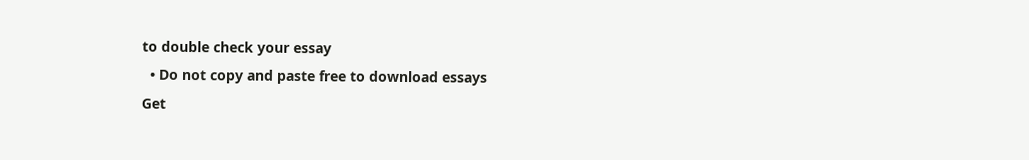to double check your essay
  • Do not copy and paste free to download essays
Get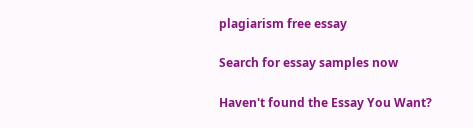plagiarism free essay

Search for essay samples now

Haven't found the Essay You Want?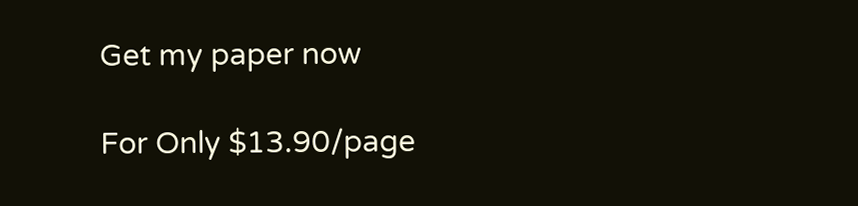Get my paper now

For Only $13.90/page